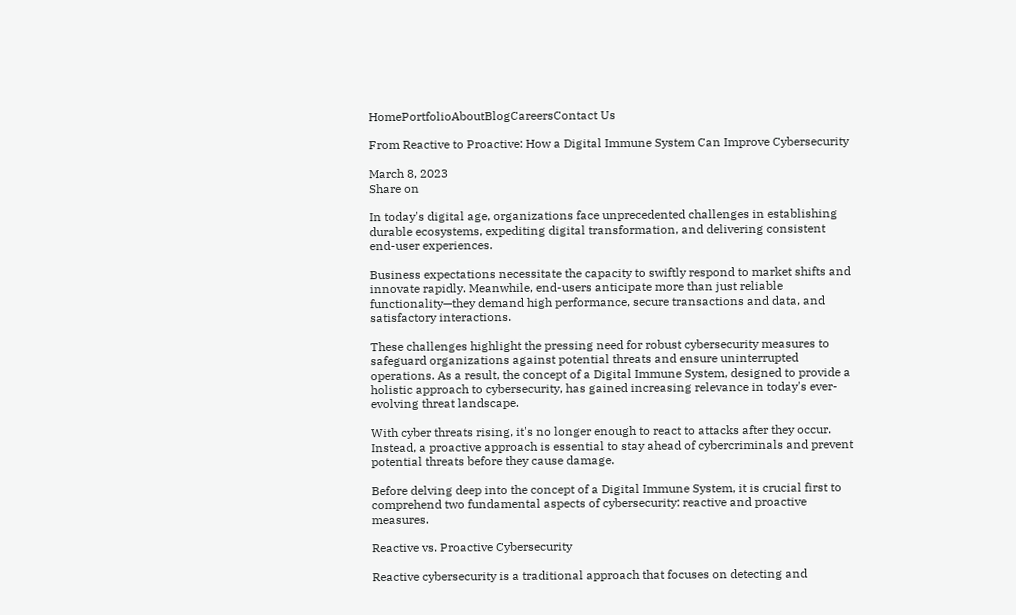HomePortfolioAboutBlogCareersContact Us

From Reactive to Proactive: How a Digital Immune System Can Improve Cybersecurity

March 8, 2023
Share on

In today's digital age, organizations face unprecedented challenges in establishing durable ecosystems, expediting digital transformation, and delivering consistent end-user experiences.

Business expectations necessitate the capacity to swiftly respond to market shifts and innovate rapidly. Meanwhile, end-users anticipate more than just reliable functionality—they demand high performance, secure transactions and data, and satisfactory interactions.

These challenges highlight the pressing need for robust cybersecurity measures to safeguard organizations against potential threats and ensure uninterrupted operations. As a result, the concept of a Digital Immune System, designed to provide a holistic approach to cybersecurity, has gained increasing relevance in today's ever-evolving threat landscape.

With cyber threats rising, it's no longer enough to react to attacks after they occur. Instead, a proactive approach is essential to stay ahead of cybercriminals and prevent potential threats before they cause damage.

Before delving deep into the concept of a Digital Immune System, it is crucial first to comprehend two fundamental aspects of cybersecurity: reactive and proactive measures.

Reactive vs. Proactive Cybersecurity

Reactive cybersecurity is a traditional approach that focuses on detecting and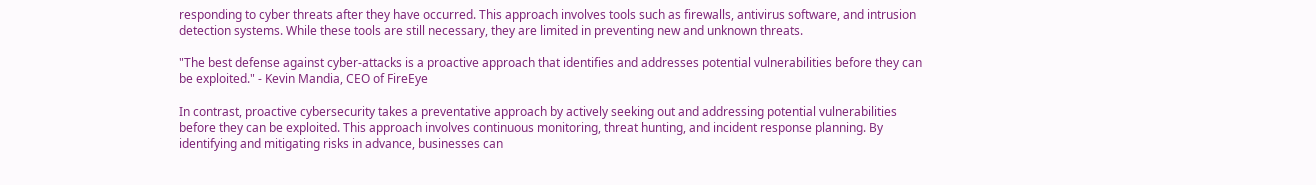responding to cyber threats after they have occurred. This approach involves tools such as firewalls, antivirus software, and intrusion detection systems. While these tools are still necessary, they are limited in preventing new and unknown threats.

"The best defense against cyber-attacks is a proactive approach that identifies and addresses potential vulnerabilities before they can be exploited." - Kevin Mandia, CEO of FireEye

In contrast, proactive cybersecurity takes a preventative approach by actively seeking out and addressing potential vulnerabilities before they can be exploited. This approach involves continuous monitoring, threat hunting, and incident response planning. By identifying and mitigating risks in advance, businesses can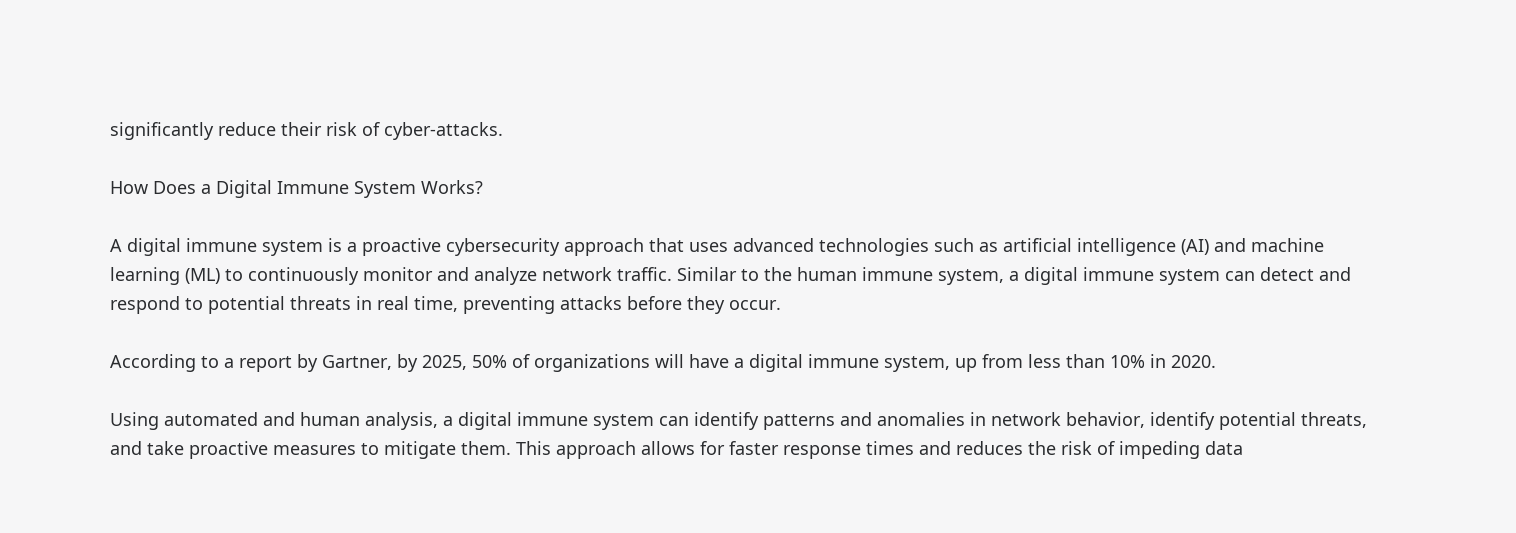significantly reduce their risk of cyber-attacks.

How Does a Digital Immune System Works?

A digital immune system is a proactive cybersecurity approach that uses advanced technologies such as artificial intelligence (AI) and machine learning (ML) to continuously monitor and analyze network traffic. Similar to the human immune system, a digital immune system can detect and respond to potential threats in real time, preventing attacks before they occur.

According to a report by Gartner, by 2025, 50% of organizations will have a digital immune system, up from less than 10% in 2020.

Using automated and human analysis, a digital immune system can identify patterns and anomalies in network behavior, identify potential threats, and take proactive measures to mitigate them. This approach allows for faster response times and reduces the risk of impeding data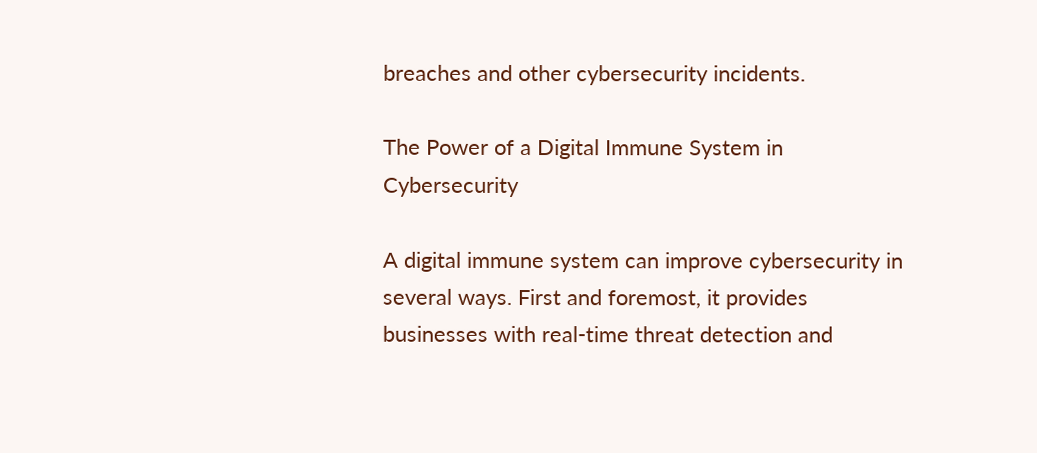breaches and other cybersecurity incidents.

The Power of a Digital Immune System in Cybersecurity

A digital immune system can improve cybersecurity in several ways. First and foremost, it provides businesses with real-time threat detection and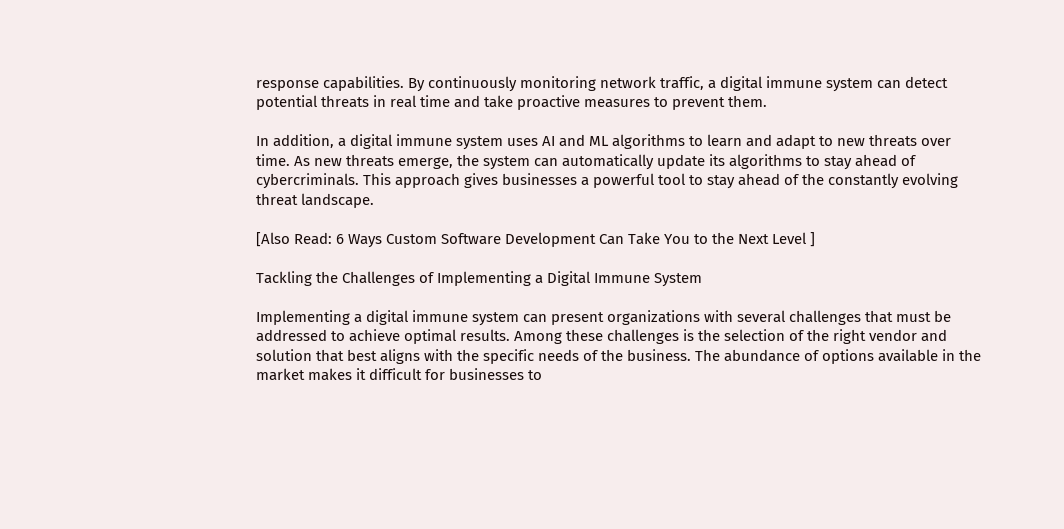response capabilities. By continuously monitoring network traffic, a digital immune system can detect potential threats in real time and take proactive measures to prevent them.

In addition, a digital immune system uses AI and ML algorithms to learn and adapt to new threats over time. As new threats emerge, the system can automatically update its algorithms to stay ahead of cybercriminals. This approach gives businesses a powerful tool to stay ahead of the constantly evolving threat landscape.

[Also Read: 6 Ways Custom Software Development Can Take You to the Next Level ]

Tackling the Challenges of Implementing a Digital Immune System

Implementing a digital immune system can present organizations with several challenges that must be addressed to achieve optimal results. Among these challenges is the selection of the right vendor and solution that best aligns with the specific needs of the business. The abundance of options available in the market makes it difficult for businesses to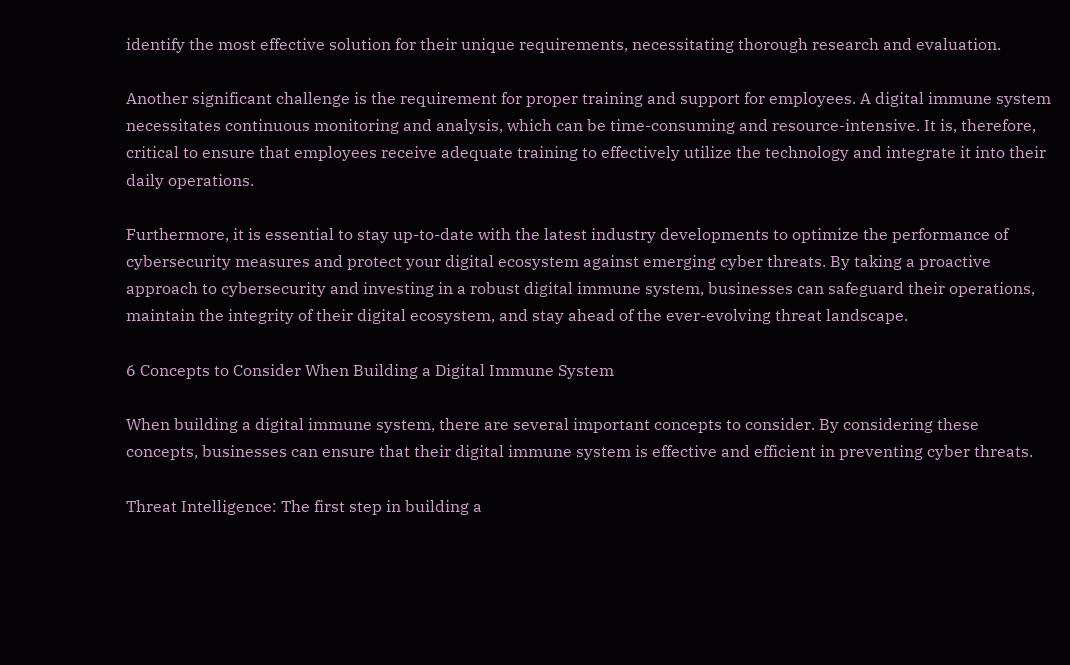identify the most effective solution for their unique requirements, necessitating thorough research and evaluation.

Another significant challenge is the requirement for proper training and support for employees. A digital immune system necessitates continuous monitoring and analysis, which can be time-consuming and resource-intensive. It is, therefore, critical to ensure that employees receive adequate training to effectively utilize the technology and integrate it into their daily operations.

Furthermore, it is essential to stay up-to-date with the latest industry developments to optimize the performance of cybersecurity measures and protect your digital ecosystem against emerging cyber threats. By taking a proactive approach to cybersecurity and investing in a robust digital immune system, businesses can safeguard their operations, maintain the integrity of their digital ecosystem, and stay ahead of the ever-evolving threat landscape.

6 Concepts to Consider When Building a Digital Immune System

When building a digital immune system, there are several important concepts to consider. By considering these concepts, businesses can ensure that their digital immune system is effective and efficient in preventing cyber threats.

Threat Intelligence: The first step in building a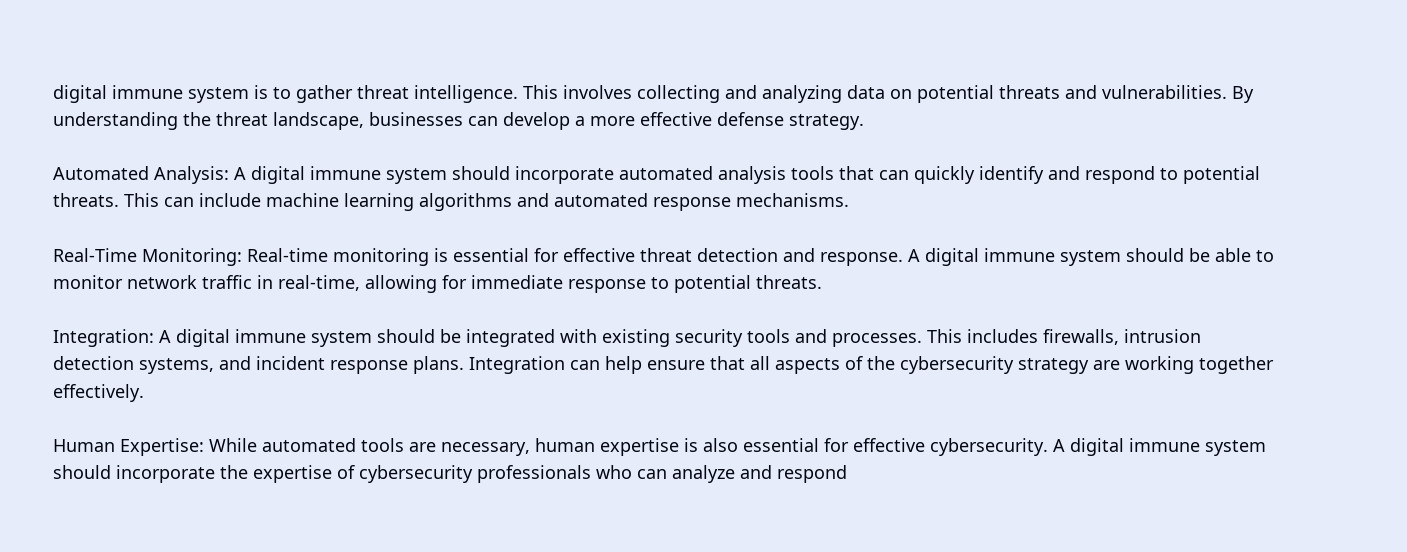digital immune system is to gather threat intelligence. This involves collecting and analyzing data on potential threats and vulnerabilities. By understanding the threat landscape, businesses can develop a more effective defense strategy.

Automated Analysis: A digital immune system should incorporate automated analysis tools that can quickly identify and respond to potential threats. This can include machine learning algorithms and automated response mechanisms.

Real-Time Monitoring: Real-time monitoring is essential for effective threat detection and response. A digital immune system should be able to monitor network traffic in real-time, allowing for immediate response to potential threats.

Integration: A digital immune system should be integrated with existing security tools and processes. This includes firewalls, intrusion detection systems, and incident response plans. Integration can help ensure that all aspects of the cybersecurity strategy are working together effectively.

Human Expertise: While automated tools are necessary, human expertise is also essential for effective cybersecurity. A digital immune system should incorporate the expertise of cybersecurity professionals who can analyze and respond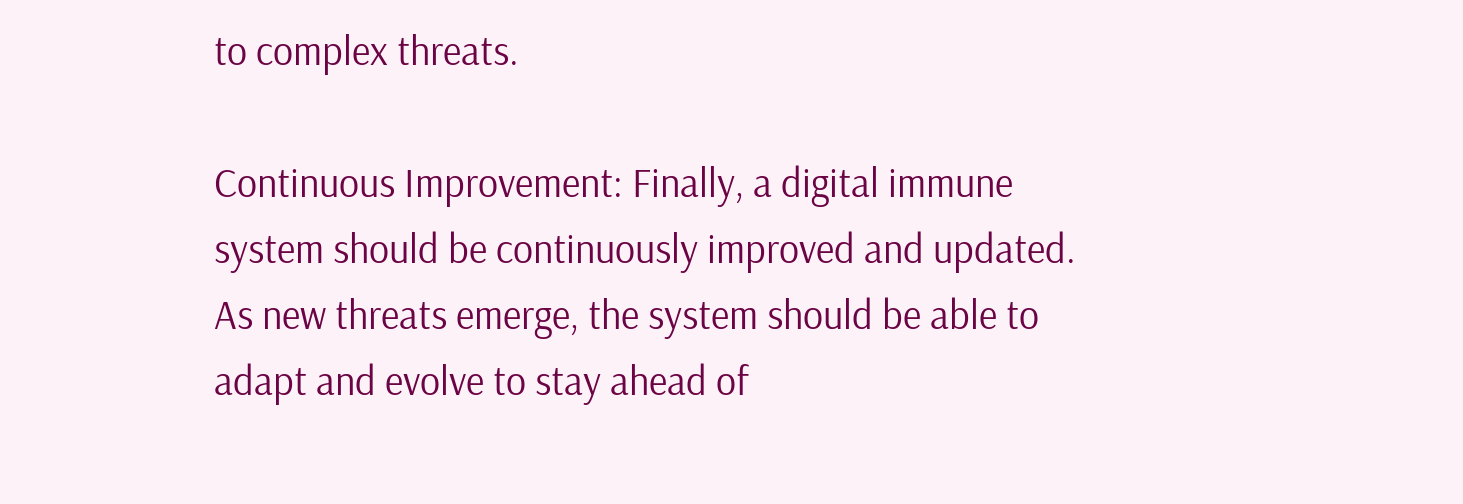to complex threats.

Continuous Improvement: Finally, a digital immune system should be continuously improved and updated. As new threats emerge, the system should be able to adapt and evolve to stay ahead of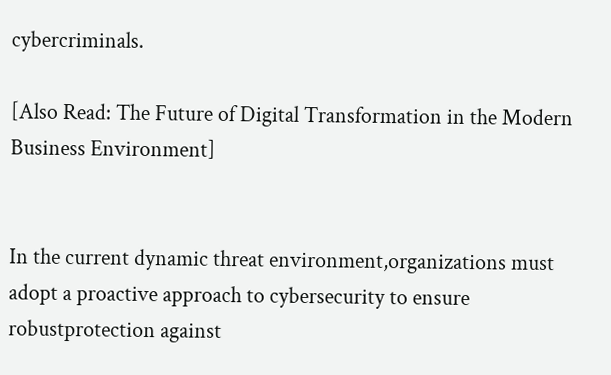cybercriminals.

[Also Read: The Future of Digital Transformation in the Modern Business Environment]


In the current dynamic threat environment,organizations must adopt a proactive approach to cybersecurity to ensure robustprotection against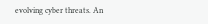evolving cyber threats. An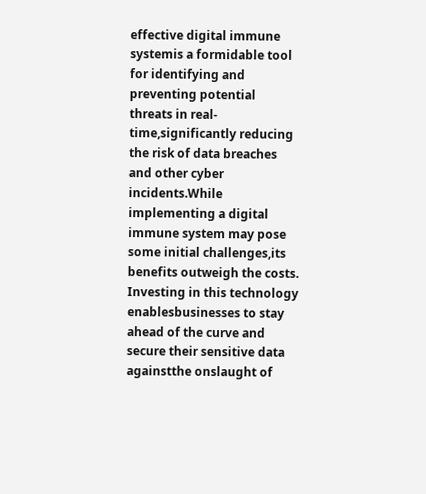effective digital immune systemis a formidable tool for identifying and preventing potential threats in real-time,significantly reducing the risk of data breaches and other cyber incidents.While implementing a digital immune system may pose some initial challenges,its benefits outweigh the costs. Investing in this technology enablesbusinesses to stay ahead of the curve and secure their sensitive data againstthe onslaught of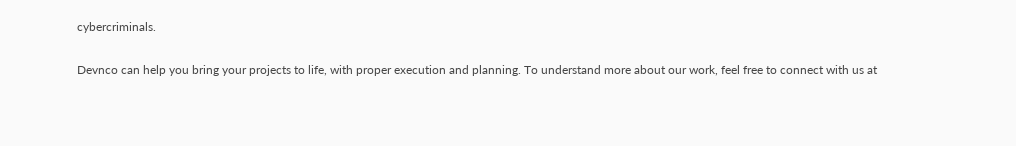cybercriminals.

Devnco can help you bring your projects to life, with proper execution and planning. To understand more about our work, feel free to connect with us at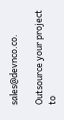sales@devnco.co.

Outsource your project to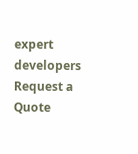expert developers
Request a Quote